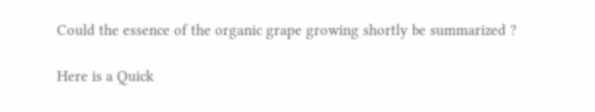Could the essence of the organic grape growing shortly be summarized ?

Here is a Quick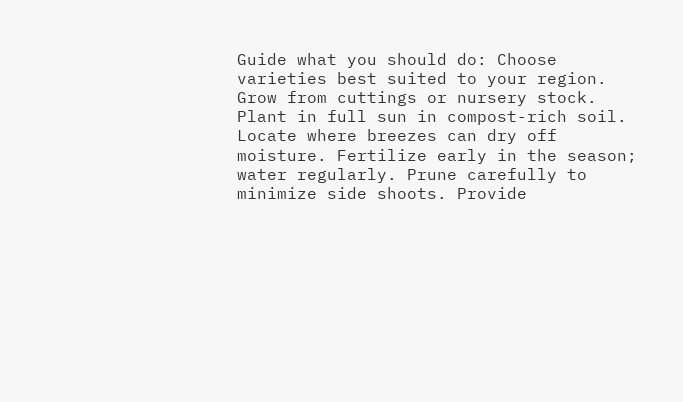Guide what you should do: Choose varieties best suited to your region. Grow from cuttings or nursery stock. Plant in full sun in compost-rich soil. Locate where breezes can dry off moisture. Fertilize early in the season; water regularly. Prune carefully to minimize side shoots. Provide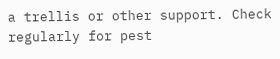a trellis or other support. Check regularly for pest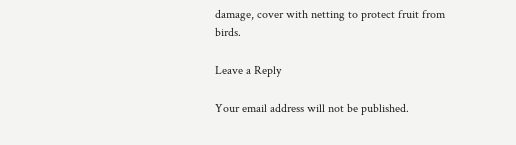damage, cover with netting to protect fruit from birds.

Leave a Reply

Your email address will not be published.